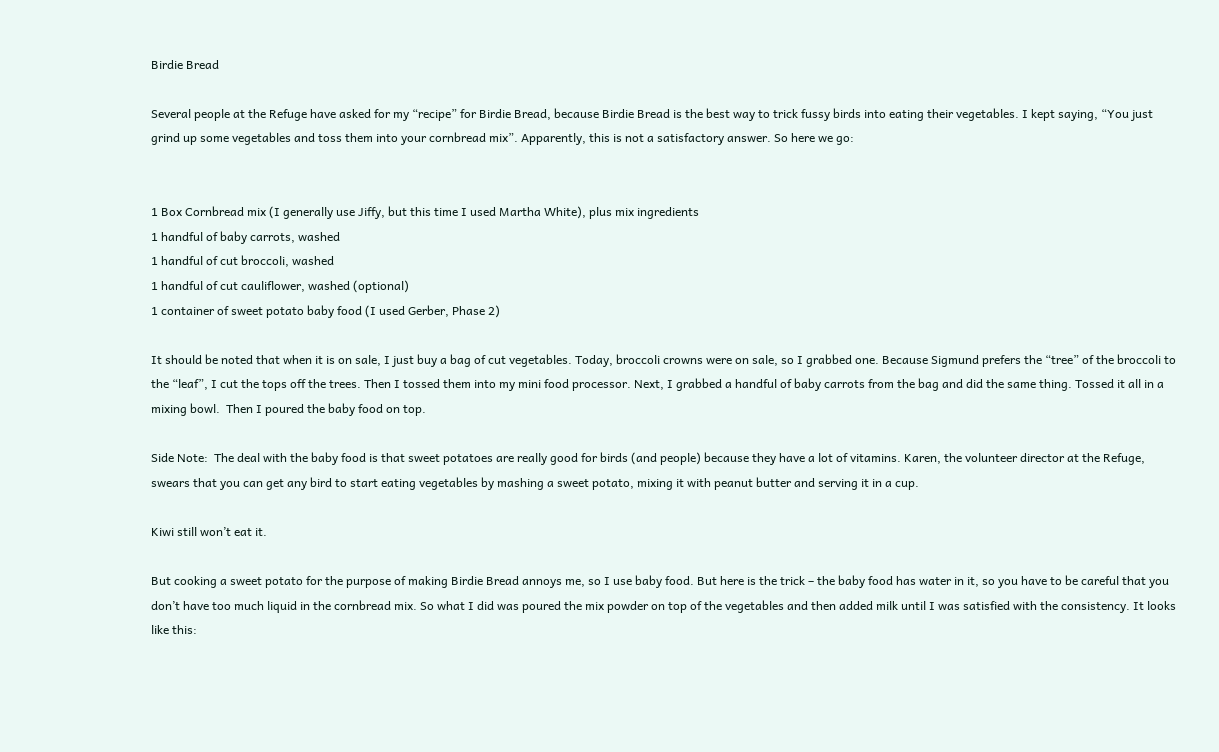Birdie Bread

Several people at the Refuge have asked for my “recipe” for Birdie Bread, because Birdie Bread is the best way to trick fussy birds into eating their vegetables. I kept saying, “You just grind up some vegetables and toss them into your cornbread mix”. Apparently, this is not a satisfactory answer. So here we go:


1 Box Cornbread mix (I generally use Jiffy, but this time I used Martha White), plus mix ingredients
1 handful of baby carrots, washed
1 handful of cut broccoli, washed
1 handful of cut cauliflower, washed (optional)
1 container of sweet potato baby food (I used Gerber, Phase 2)

It should be noted that when it is on sale, I just buy a bag of cut vegetables. Today, broccoli crowns were on sale, so I grabbed one. Because Sigmund prefers the “tree” of the broccoli to the “leaf”, I cut the tops off the trees. Then I tossed them into my mini food processor. Next, I grabbed a handful of baby carrots from the bag and did the same thing. Tossed it all in a mixing bowl.  Then I poured the baby food on top.

Side Note:  The deal with the baby food is that sweet potatoes are really good for birds (and people) because they have a lot of vitamins. Karen, the volunteer director at the Refuge, swears that you can get any bird to start eating vegetables by mashing a sweet potato, mixing it with peanut butter and serving it in a cup.

Kiwi still won’t eat it.

But cooking a sweet potato for the purpose of making Birdie Bread annoys me, so I use baby food. But here is the trick – the baby food has water in it, so you have to be careful that you don’t have too much liquid in the cornbread mix. So what I did was poured the mix powder on top of the vegetables and then added milk until I was satisfied with the consistency. It looks like this: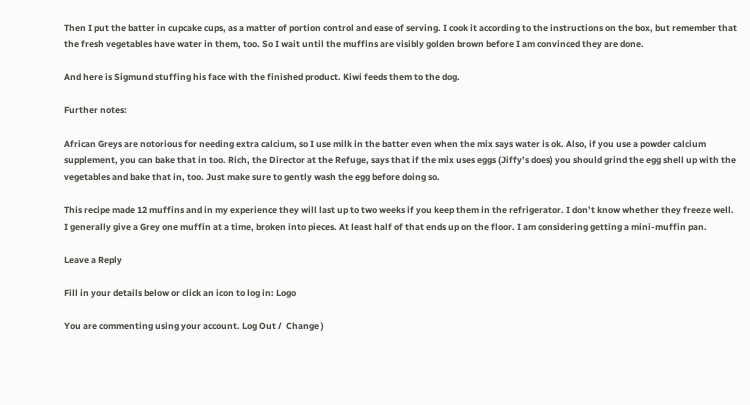Then I put the batter in cupcake cups, as a matter of portion control and ease of serving. I cook it according to the instructions on the box, but remember that the fresh vegetables have water in them, too. So I wait until the muffins are visibly golden brown before I am convinced they are done.

And here is Sigmund stuffing his face with the finished product. Kiwi feeds them to the dog.

Further notes:

African Greys are notorious for needing extra calcium, so I use milk in the batter even when the mix says water is ok. Also, if you use a powder calcium supplement, you can bake that in too. Rich, the Director at the Refuge, says that if the mix uses eggs (Jiffy’s does) you should grind the egg shell up with the vegetables and bake that in, too. Just make sure to gently wash the egg before doing so.

This recipe made 12 muffins and in my experience they will last up to two weeks if you keep them in the refrigerator. I don’t know whether they freeze well. I generally give a Grey one muffin at a time, broken into pieces. At least half of that ends up on the floor. I am considering getting a mini-muffin pan.

Leave a Reply

Fill in your details below or click an icon to log in: Logo

You are commenting using your account. Log Out /  Change )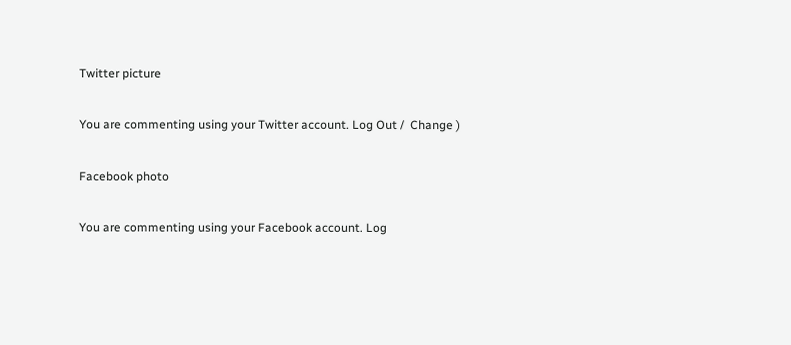Twitter picture

You are commenting using your Twitter account. Log Out /  Change )

Facebook photo

You are commenting using your Facebook account. Log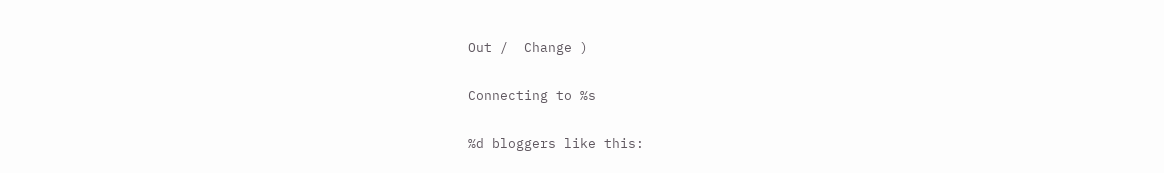Out /  Change )

Connecting to %s

%d bloggers like this: